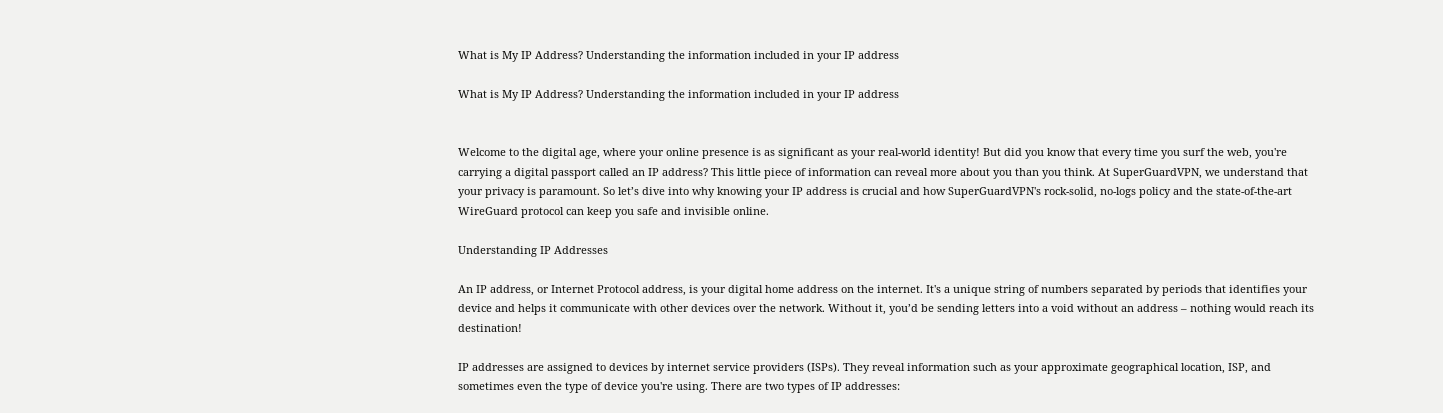What is My IP Address? Understanding the information included in your IP address

What is My IP Address? Understanding the information included in your IP address


Welcome to the digital age, where your online presence is as significant as your real-world identity! But did you know that every time you surf the web, you're carrying a digital passport called an IP address? This little piece of information can reveal more about you than you think. At SuperGuardVPN, we understand that your privacy is paramount. So let’s dive into why knowing your IP address is crucial and how SuperGuardVPN's rock-solid, no-logs policy and the state-of-the-art WireGuard protocol can keep you safe and invisible online.

Understanding IP Addresses

An IP address, or Internet Protocol address, is your digital home address on the internet. It's a unique string of numbers separated by periods that identifies your device and helps it communicate with other devices over the network. Without it, you’d be sending letters into a void without an address – nothing would reach its destination!

IP addresses are assigned to devices by internet service providers (ISPs). They reveal information such as your approximate geographical location, ISP, and sometimes even the type of device you're using. There are two types of IP addresses: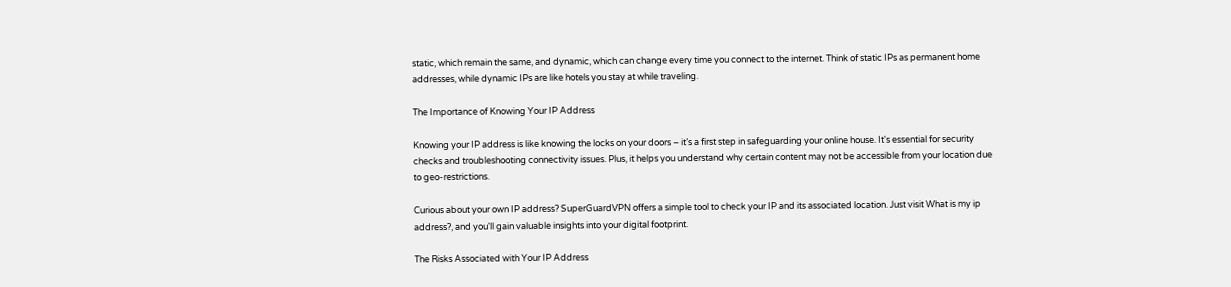static, which remain the same, and dynamic, which can change every time you connect to the internet. Think of static IPs as permanent home addresses, while dynamic IPs are like hotels you stay at while traveling.

The Importance of Knowing Your IP Address

Knowing your IP address is like knowing the locks on your doors – it’s a first step in safeguarding your online house. It's essential for security checks and troubleshooting connectivity issues. Plus, it helps you understand why certain content may not be accessible from your location due to geo-restrictions.

Curious about your own IP address? SuperGuardVPN offers a simple tool to check your IP and its associated location. Just visit What is my ip address?, and you'll gain valuable insights into your digital footprint.

The Risks Associated with Your IP Address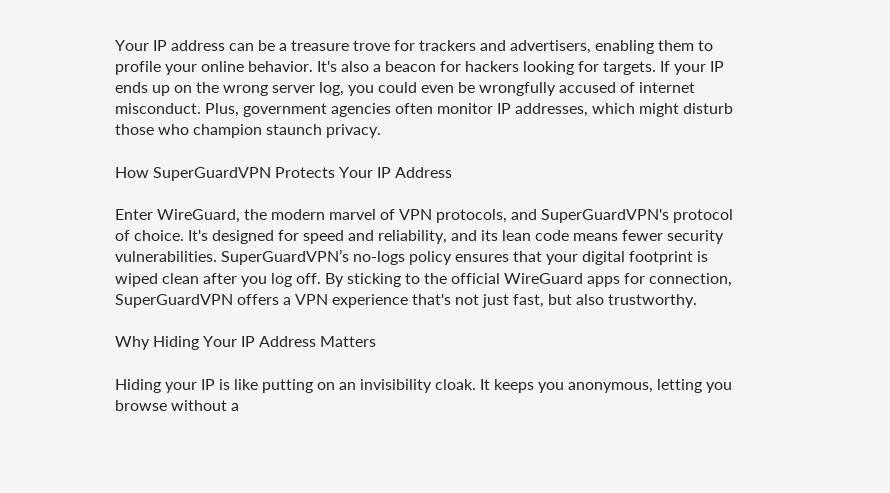Your IP address can be a treasure trove for trackers and advertisers, enabling them to profile your online behavior. It's also a beacon for hackers looking for targets. If your IP ends up on the wrong server log, you could even be wrongfully accused of internet misconduct. Plus, government agencies often monitor IP addresses, which might disturb those who champion staunch privacy.

How SuperGuardVPN Protects Your IP Address

Enter WireGuard, the modern marvel of VPN protocols, and SuperGuardVPN's protocol of choice. It's designed for speed and reliability, and its lean code means fewer security vulnerabilities. SuperGuardVPN’s no-logs policy ensures that your digital footprint is wiped clean after you log off. By sticking to the official WireGuard apps for connection, SuperGuardVPN offers a VPN experience that's not just fast, but also trustworthy.

Why Hiding Your IP Address Matters

Hiding your IP is like putting on an invisibility cloak. It keeps you anonymous, letting you browse without a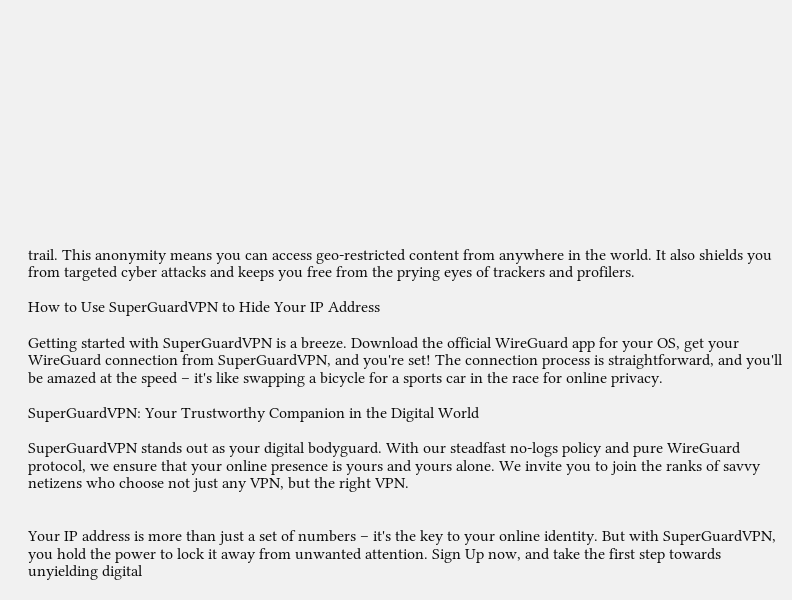trail. This anonymity means you can access geo-restricted content from anywhere in the world. It also shields you from targeted cyber attacks and keeps you free from the prying eyes of trackers and profilers.

How to Use SuperGuardVPN to Hide Your IP Address

Getting started with SuperGuardVPN is a breeze. Download the official WireGuard app for your OS, get your WireGuard connection from SuperGuardVPN, and you're set! The connection process is straightforward, and you'll be amazed at the speed – it's like swapping a bicycle for a sports car in the race for online privacy.

SuperGuardVPN: Your Trustworthy Companion in the Digital World

SuperGuardVPN stands out as your digital bodyguard. With our steadfast no-logs policy and pure WireGuard protocol, we ensure that your online presence is yours and yours alone. We invite you to join the ranks of savvy netizens who choose not just any VPN, but the right VPN.


Your IP address is more than just a set of numbers – it's the key to your online identity. But with SuperGuardVPN, you hold the power to lock it away from unwanted attention. Sign Up now, and take the first step towards unyielding digital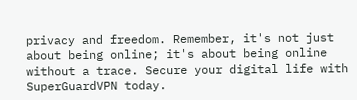privacy and freedom. Remember, it's not just about being online; it's about being online without a trace. Secure your digital life with SuperGuardVPN today.